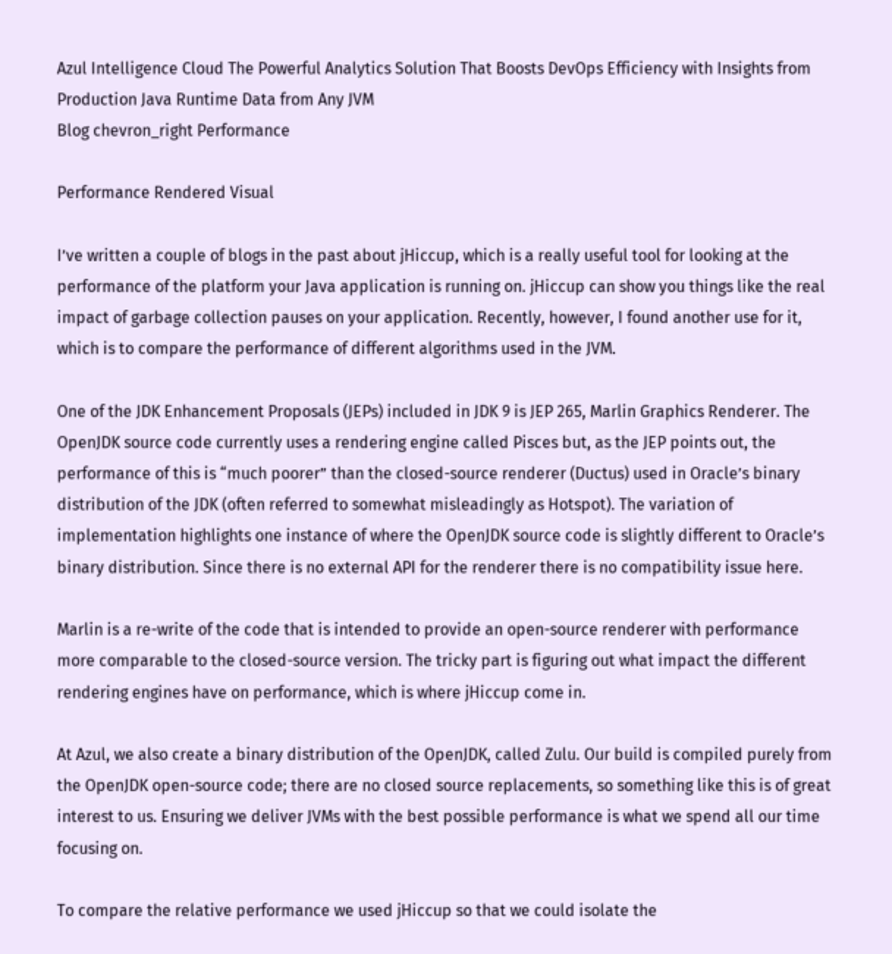Azul Intelligence Cloud The Powerful Analytics Solution That Boosts DevOps Efficiency with Insights from Production Java Runtime Data from Any JVM
Blog chevron_right Performance

Performance Rendered Visual

I’ve written a couple of blogs in the past about jHiccup, which is a really useful tool for looking at the performance of the platform your Java application is running on. jHiccup can show you things like the real impact of garbage collection pauses on your application. Recently, however, I found another use for it, which is to compare the performance of different algorithms used in the JVM.

One of the JDK Enhancement Proposals (JEPs) included in JDK 9 is JEP 265, Marlin Graphics Renderer. The OpenJDK source code currently uses a rendering engine called Pisces but, as the JEP points out, the performance of this is “much poorer” than the closed-source renderer (Ductus) used in Oracle’s binary distribution of the JDK (often referred to somewhat misleadingly as Hotspot). The variation of implementation highlights one instance of where the OpenJDK source code is slightly different to Oracle’s binary distribution. Since there is no external API for the renderer there is no compatibility issue here.

Marlin is a re-write of the code that is intended to provide an open-source renderer with performance more comparable to the closed-source version. The tricky part is figuring out what impact the different rendering engines have on performance, which is where jHiccup come in.

At Azul, we also create a binary distribution of the OpenJDK, called Zulu. Our build is compiled purely from the OpenJDK open-source code; there are no closed source replacements, so something like this is of great interest to us. Ensuring we deliver JVMs with the best possible performance is what we spend all our time focusing on.

To compare the relative performance we used jHiccup so that we could isolate the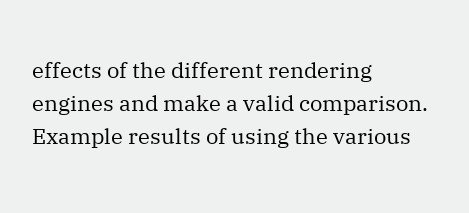effects of the different rendering engines and make a valid comparison. Example results of using the various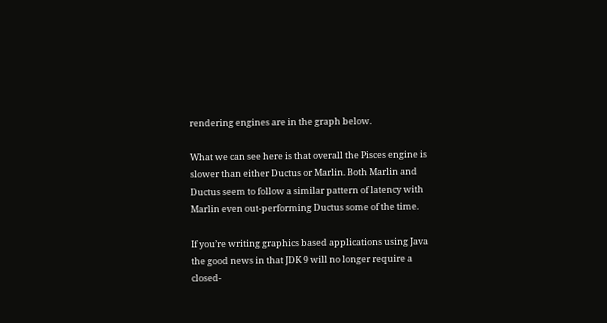rendering engines are in the graph below.

What we can see here is that overall the Pisces engine is slower than either Ductus or Marlin. Both Marlin and Ductus seem to follow a similar pattern of latency with Marlin even out-performing Ductus some of the time.

If you’re writing graphics based applications using Java the good news in that JDK 9 will no longer require a closed-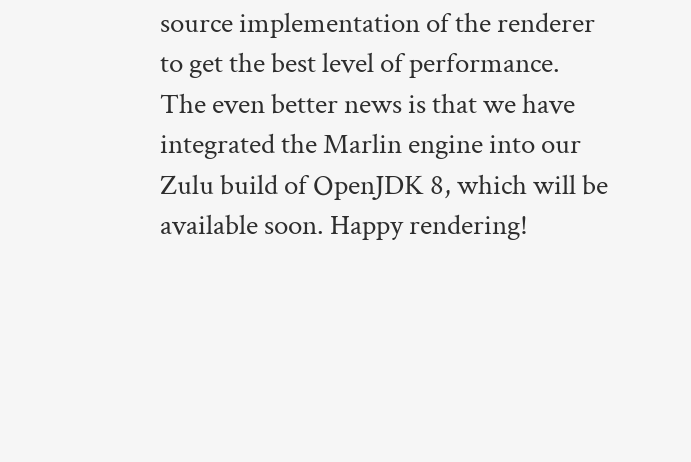source implementation of the renderer to get the best level of performance. The even better news is that we have integrated the Marlin engine into our Zulu build of OpenJDK 8, which will be available soon. Happy rendering!